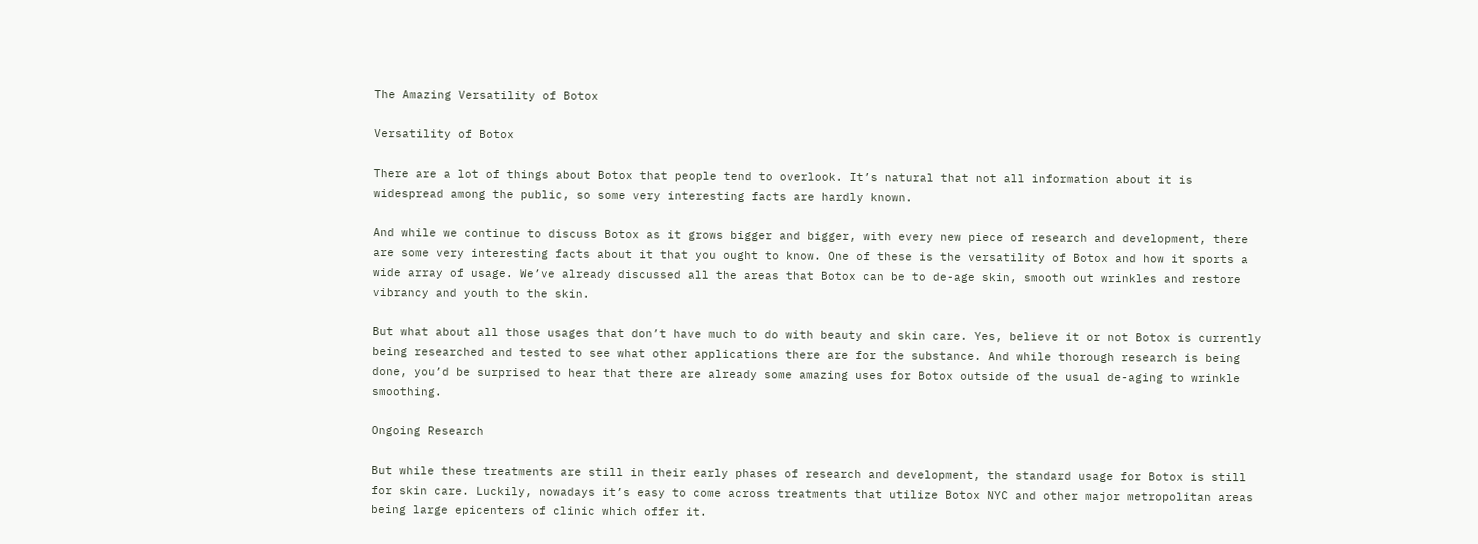The Amazing Versatility of Botox

Versatility of Botox

There are a lot of things about Botox that people tend to overlook. It’s natural that not all information about it is widespread among the public, so some very interesting facts are hardly known.

And while we continue to discuss Botox as it grows bigger and bigger, with every new piece of research and development, there are some very interesting facts about it that you ought to know. One of these is the versatility of Botox and how it sports a wide array of usage. We’ve already discussed all the areas that Botox can be to de-age skin, smooth out wrinkles and restore vibrancy and youth to the skin.

But what about all those usages that don’t have much to do with beauty and skin care. Yes, believe it or not Botox is currently being researched and tested to see what other applications there are for the substance. And while thorough research is being done, you’d be surprised to hear that there are already some amazing uses for Botox outside of the usual de-aging to wrinkle smoothing.

Ongoing Research

But while these treatments are still in their early phases of research and development, the standard usage for Botox is still for skin care. Luckily, nowadays it’s easy to come across treatments that utilize Botox NYC and other major metropolitan areas being large epicenters of clinic which offer it.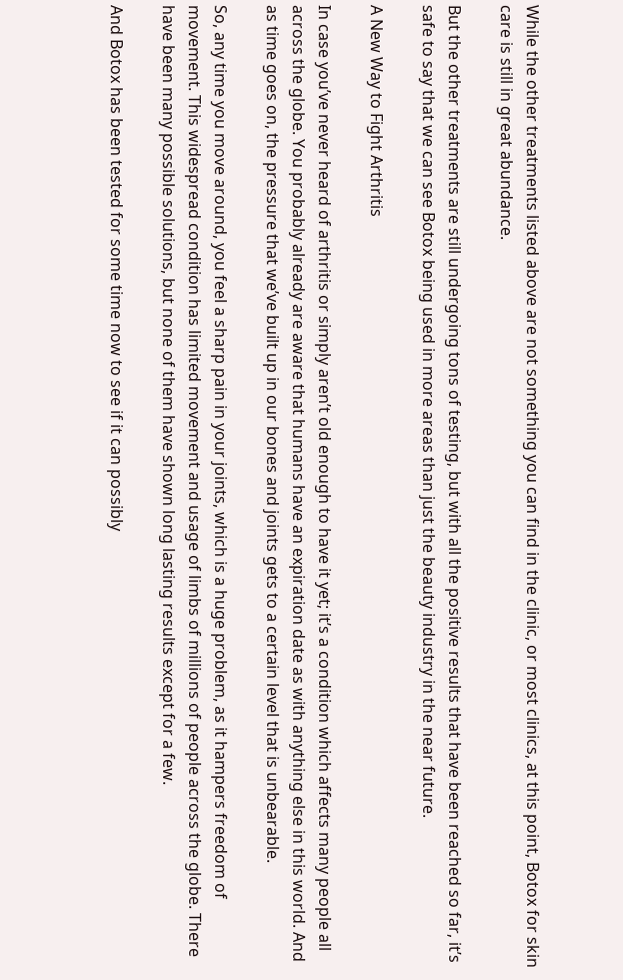While the other treatments listed above are not something you can find in the clinic, or most clinics, at this point, Botox for skin care is still in great abundance.

But the other treatments are still undergoing tons of testing, but with all the positive results that have been reached so far, it’s safe to say that we can see Botox being used in more areas than just the beauty industry in the near future.

A New Way to Fight Arthritis

In case you’ve never heard of arthritis or simply aren’t old enough to have it yet; it’s a condition which affects many people all across the globe. You probably already are aware that humans have an expiration date as with anything else in this world. And as time goes on, the pressure that we’ve built up in our bones and joints gets to a certain level that is unbearable.

So, any time you move around, you feel a sharp pain in your joints, which is a huge problem, as it hampers freedom of movement. This widespread condition has limited movement and usage of limbs of millions of people across the globe. There have been many possible solutions, but none of them have shown long lasting results except for a few.

And Botox has been tested for some time now to see if it can possibly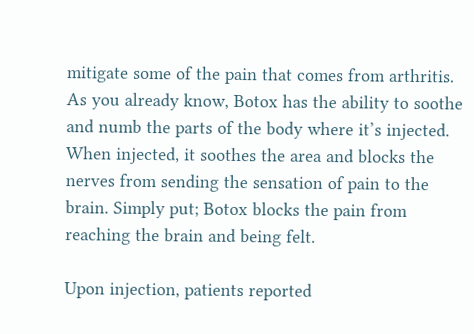mitigate some of the pain that comes from arthritis. As you already know, Botox has the ability to soothe and numb the parts of the body where it’s injected. When injected, it soothes the area and blocks the nerves from sending the sensation of pain to the brain. Simply put; Botox blocks the pain from reaching the brain and being felt.

Upon injection, patients reported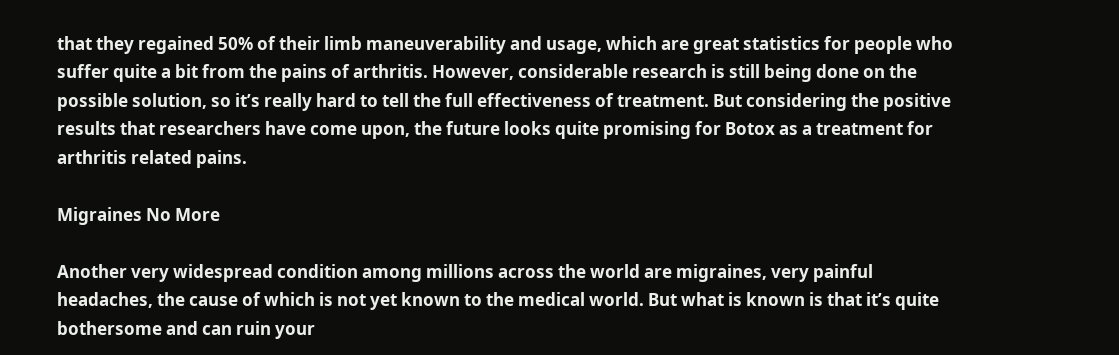that they regained 50% of their limb maneuverability and usage, which are great statistics for people who suffer quite a bit from the pains of arthritis. However, considerable research is still being done on the possible solution, so it’s really hard to tell the full effectiveness of treatment. But considering the positive results that researchers have come upon, the future looks quite promising for Botox as a treatment for arthritis related pains.

Migraines No More

Another very widespread condition among millions across the world are migraines, very painful headaches, the cause of which is not yet known to the medical world. But what is known is that it’s quite bothersome and can ruin your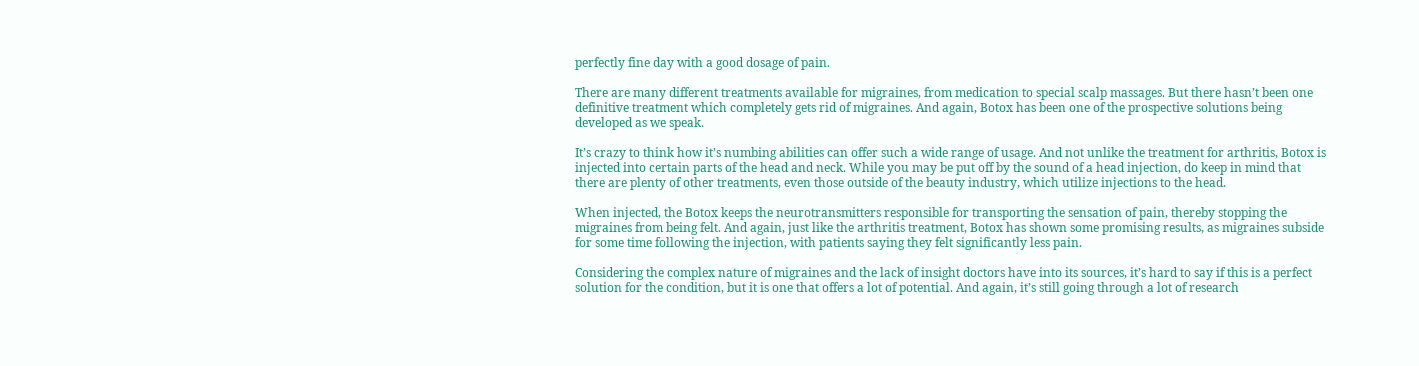perfectly fine day with a good dosage of pain.

There are many different treatments available for migraines, from medication to special scalp massages. But there hasn’t been one definitive treatment which completely gets rid of migraines. And again, Botox has been one of the prospective solutions being developed as we speak.

It’s crazy to think how it’s numbing abilities can offer such a wide range of usage. And not unlike the treatment for arthritis, Botox is injected into certain parts of the head and neck. While you may be put off by the sound of a head injection, do keep in mind that there are plenty of other treatments, even those outside of the beauty industry, which utilize injections to the head.

When injected, the Botox keeps the neurotransmitters responsible for transporting the sensation of pain, thereby stopping the migraines from being felt. And again, just like the arthritis treatment, Botox has shown some promising results, as migraines subside for some time following the injection, with patients saying they felt significantly less pain.

Considering the complex nature of migraines and the lack of insight doctors have into its sources, it’s hard to say if this is a perfect solution for the condition, but it is one that offers a lot of potential. And again, it’s still going through a lot of research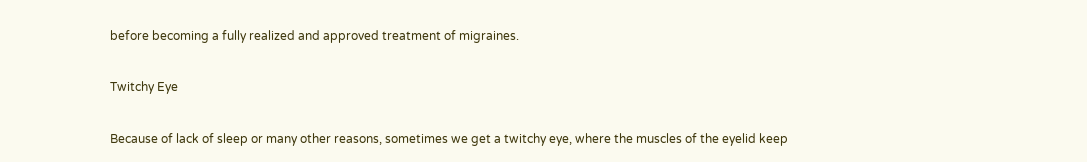before becoming a fully realized and approved treatment of migraines.

Twitchy Eye

Because of lack of sleep or many other reasons, sometimes we get a twitchy eye, where the muscles of the eyelid keep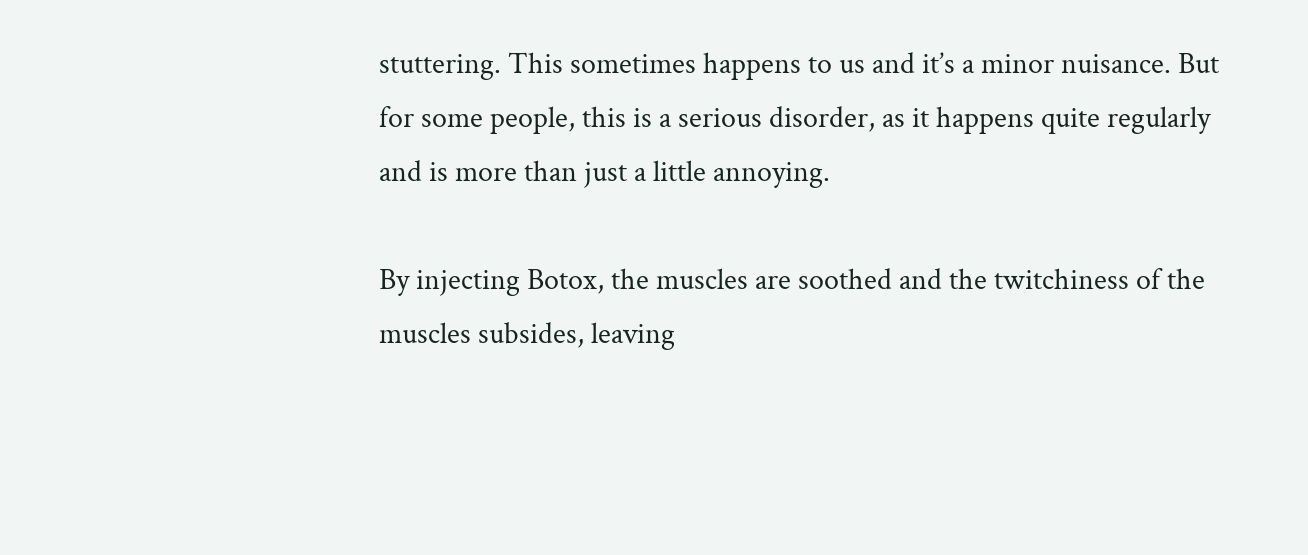stuttering. This sometimes happens to us and it’s a minor nuisance. But for some people, this is a serious disorder, as it happens quite regularly and is more than just a little annoying.

By injecting Botox, the muscles are soothed and the twitchiness of the muscles subsides, leaving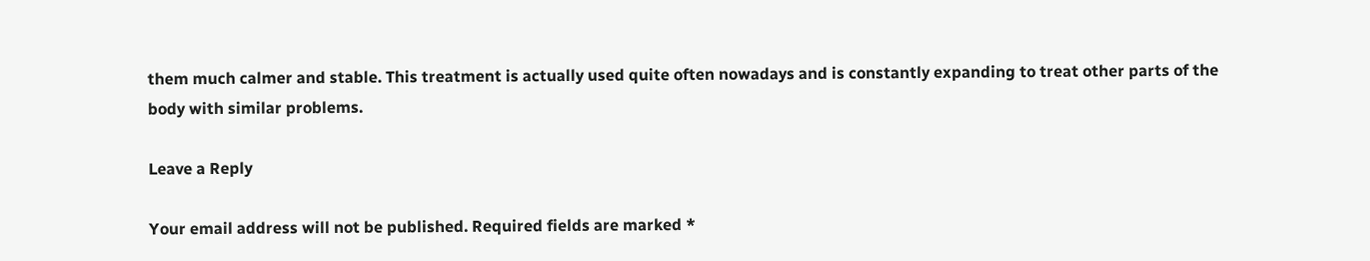them much calmer and stable. This treatment is actually used quite often nowadays and is constantly expanding to treat other parts of the body with similar problems.

Leave a Reply

Your email address will not be published. Required fields are marked *